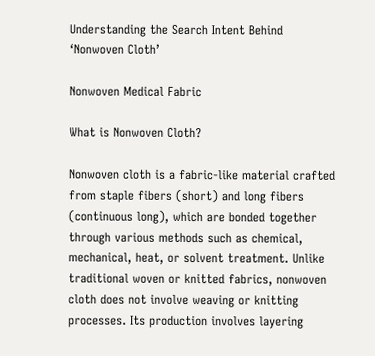Understanding the Search Intent Behind ‘Nonwoven Cloth’

Nonwoven Medical Fabric

What is Nonwoven Cloth?

Nonwoven cloth is a fabric-like material crafted from staple fibers (short) and long fibers (continuous long), which are bonded together through various methods such as chemical, mechanical, heat, or solvent treatment. Unlike traditional woven or knitted fabrics, nonwoven cloth does not involve weaving or knitting processes. Its production involves layering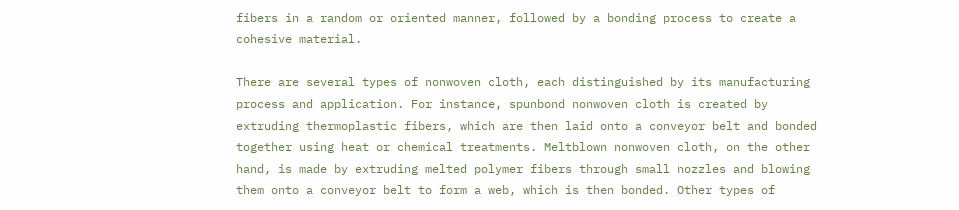fibers in a random or oriented manner, followed by a bonding process to create a cohesive material.

There are several types of nonwoven cloth, each distinguished by its manufacturing process and application. For instance, spunbond nonwoven cloth is created by extruding thermoplastic fibers, which are then laid onto a conveyor belt and bonded together using heat or chemical treatments. Meltblown nonwoven cloth, on the other hand, is made by extruding melted polymer fibers through small nozzles and blowing them onto a conveyor belt to form a web, which is then bonded. Other types of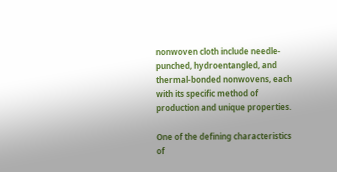nonwoven cloth include needle-punched, hydroentangled, and thermal-bonded nonwovens, each with its specific method of production and unique properties.

One of the defining characteristics of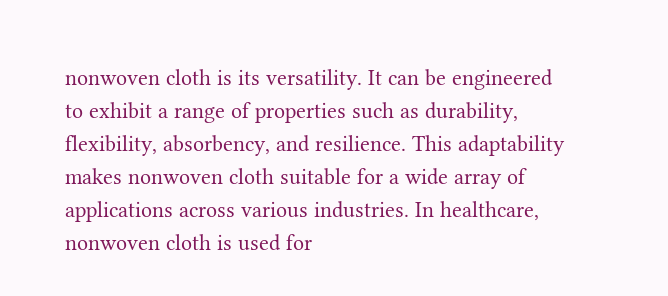nonwoven cloth is its versatility. It can be engineered to exhibit a range of properties such as durability, flexibility, absorbency, and resilience. This adaptability makes nonwoven cloth suitable for a wide array of applications across various industries. In healthcare, nonwoven cloth is used for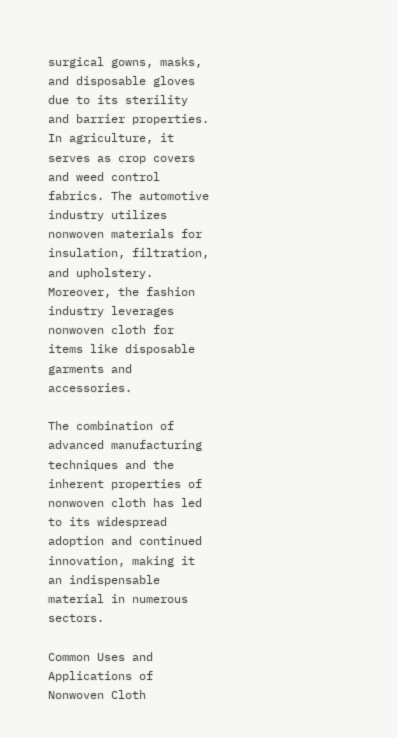surgical gowns, masks, and disposable gloves due to its sterility and barrier properties. In agriculture, it serves as crop covers and weed control fabrics. The automotive industry utilizes nonwoven materials for insulation, filtration, and upholstery. Moreover, the fashion industry leverages nonwoven cloth for items like disposable garments and accessories.

The combination of advanced manufacturing techniques and the inherent properties of nonwoven cloth has led to its widespread adoption and continued innovation, making it an indispensable material in numerous sectors.

Common Uses and Applications of Nonwoven Cloth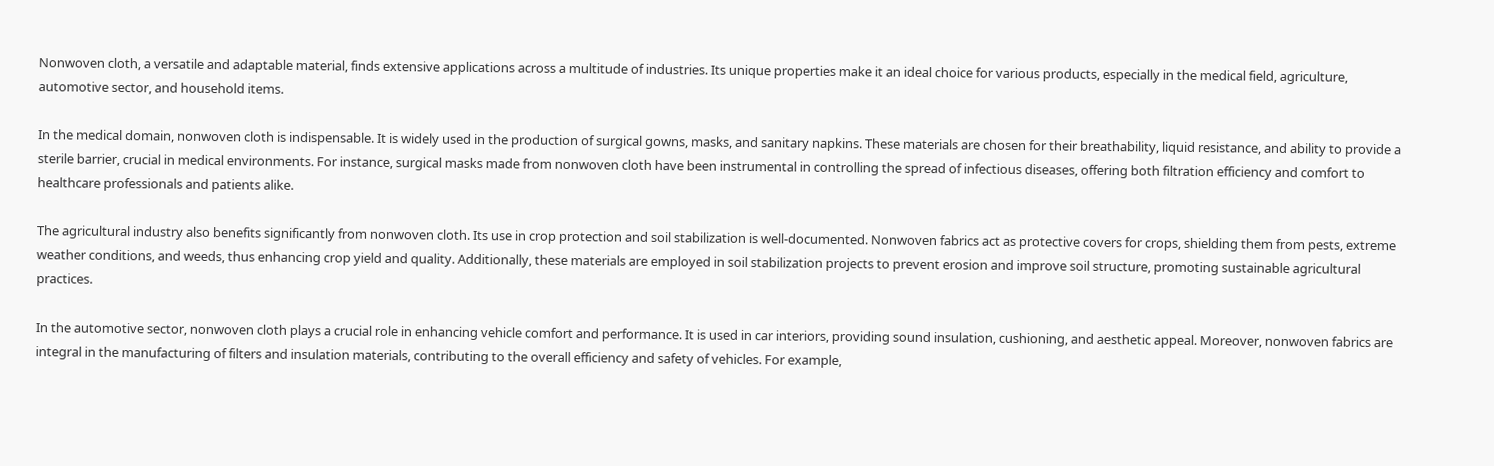Nonwoven cloth, a versatile and adaptable material, finds extensive applications across a multitude of industries. Its unique properties make it an ideal choice for various products, especially in the medical field, agriculture, automotive sector, and household items.

In the medical domain, nonwoven cloth is indispensable. It is widely used in the production of surgical gowns, masks, and sanitary napkins. These materials are chosen for their breathability, liquid resistance, and ability to provide a sterile barrier, crucial in medical environments. For instance, surgical masks made from nonwoven cloth have been instrumental in controlling the spread of infectious diseases, offering both filtration efficiency and comfort to healthcare professionals and patients alike.

The agricultural industry also benefits significantly from nonwoven cloth. Its use in crop protection and soil stabilization is well-documented. Nonwoven fabrics act as protective covers for crops, shielding them from pests, extreme weather conditions, and weeds, thus enhancing crop yield and quality. Additionally, these materials are employed in soil stabilization projects to prevent erosion and improve soil structure, promoting sustainable agricultural practices.

In the automotive sector, nonwoven cloth plays a crucial role in enhancing vehicle comfort and performance. It is used in car interiors, providing sound insulation, cushioning, and aesthetic appeal. Moreover, nonwoven fabrics are integral in the manufacturing of filters and insulation materials, contributing to the overall efficiency and safety of vehicles. For example,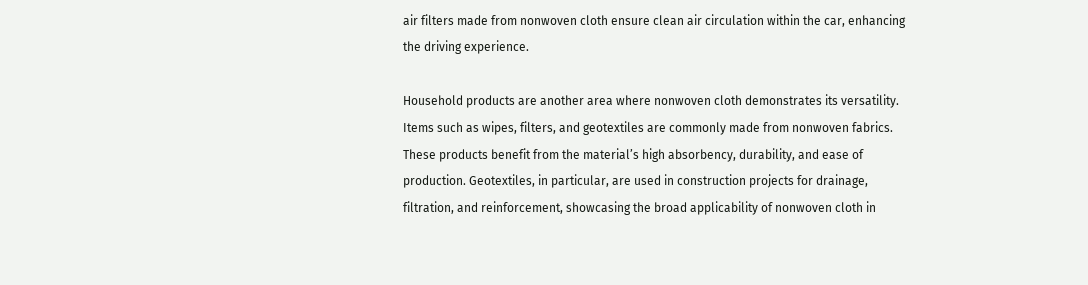air filters made from nonwoven cloth ensure clean air circulation within the car, enhancing the driving experience.

Household products are another area where nonwoven cloth demonstrates its versatility. Items such as wipes, filters, and geotextiles are commonly made from nonwoven fabrics. These products benefit from the material’s high absorbency, durability, and ease of production. Geotextiles, in particular, are used in construction projects for drainage, filtration, and reinforcement, showcasing the broad applicability of nonwoven cloth in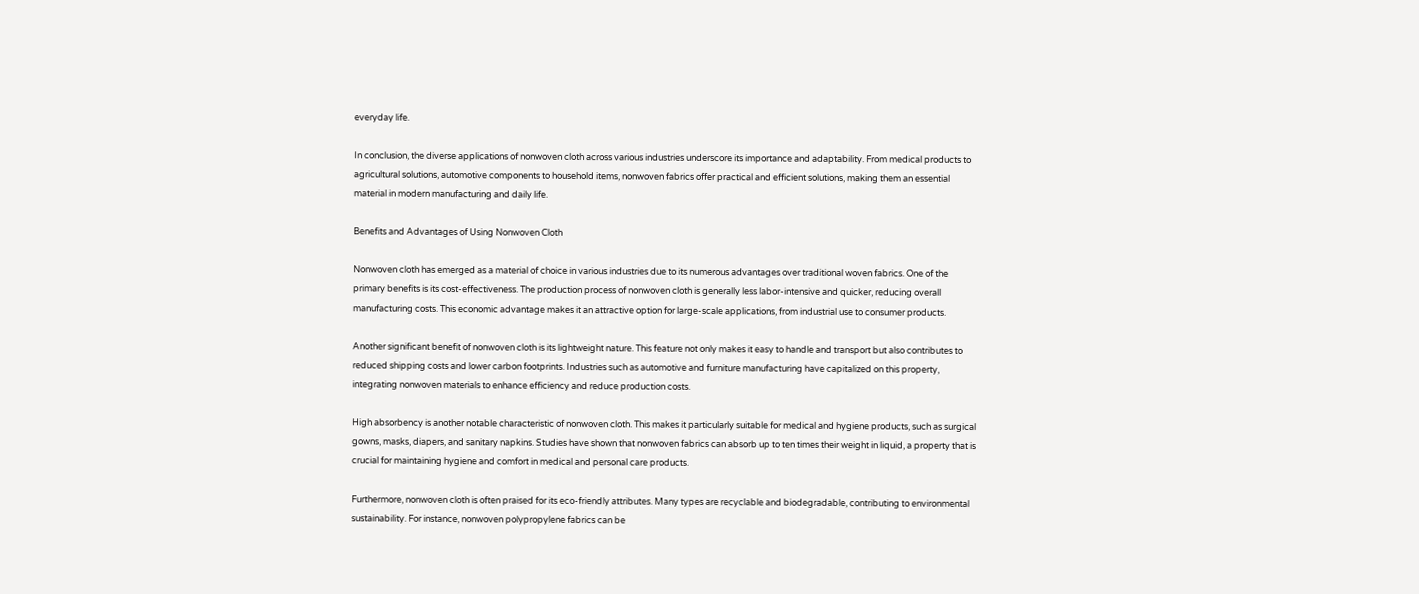everyday life.

In conclusion, the diverse applications of nonwoven cloth across various industries underscore its importance and adaptability. From medical products to agricultural solutions, automotive components to household items, nonwoven fabrics offer practical and efficient solutions, making them an essential material in modern manufacturing and daily life.

Benefits and Advantages of Using Nonwoven Cloth

Nonwoven cloth has emerged as a material of choice in various industries due to its numerous advantages over traditional woven fabrics. One of the primary benefits is its cost-effectiveness. The production process of nonwoven cloth is generally less labor-intensive and quicker, reducing overall manufacturing costs. This economic advantage makes it an attractive option for large-scale applications, from industrial use to consumer products.

Another significant benefit of nonwoven cloth is its lightweight nature. This feature not only makes it easy to handle and transport but also contributes to reduced shipping costs and lower carbon footprints. Industries such as automotive and furniture manufacturing have capitalized on this property, integrating nonwoven materials to enhance efficiency and reduce production costs.

High absorbency is another notable characteristic of nonwoven cloth. This makes it particularly suitable for medical and hygiene products, such as surgical gowns, masks, diapers, and sanitary napkins. Studies have shown that nonwoven fabrics can absorb up to ten times their weight in liquid, a property that is crucial for maintaining hygiene and comfort in medical and personal care products.

Furthermore, nonwoven cloth is often praised for its eco-friendly attributes. Many types are recyclable and biodegradable, contributing to environmental sustainability. For instance, nonwoven polypropylene fabrics can be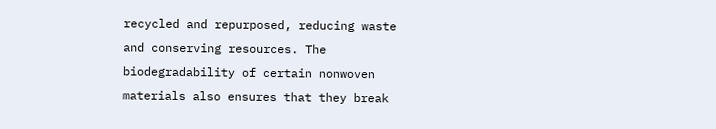recycled and repurposed, reducing waste and conserving resources. The biodegradability of certain nonwoven materials also ensures that they break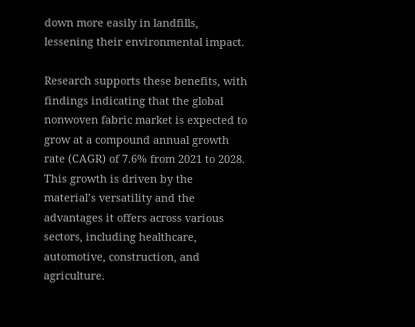down more easily in landfills, lessening their environmental impact.

Research supports these benefits, with findings indicating that the global nonwoven fabric market is expected to grow at a compound annual growth rate (CAGR) of 7.6% from 2021 to 2028. This growth is driven by the material’s versatility and the advantages it offers across various sectors, including healthcare, automotive, construction, and agriculture.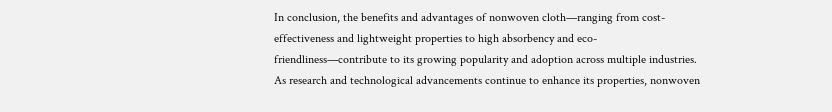In conclusion, the benefits and advantages of nonwoven cloth—ranging from cost-effectiveness and lightweight properties to high absorbency and eco-friendliness—contribute to its growing popularity and adoption across multiple industries. As research and technological advancements continue to enhance its properties, nonwoven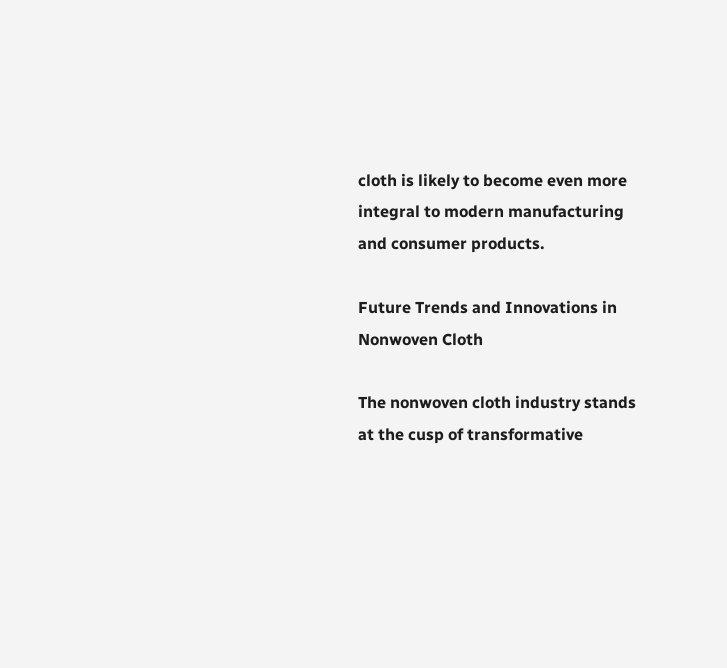cloth is likely to become even more integral to modern manufacturing and consumer products.

Future Trends and Innovations in Nonwoven Cloth

The nonwoven cloth industry stands at the cusp of transformative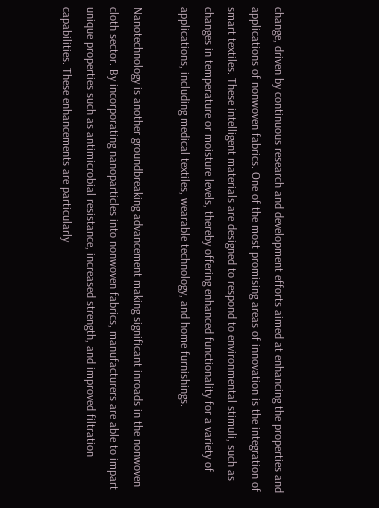change, driven by continuous research and development efforts aimed at enhancing the properties and applications of nonwoven fabrics. One of the most promising areas of innovation is the integration of smart textiles. These intelligent materials are designed to respond to environmental stimuli, such as changes in temperature or moisture levels, thereby offering enhanced functionality for a variety of applications, including medical textiles, wearable technology, and home furnishings.

Nanotechnology is another groundbreaking advancement making significant inroads in the nonwoven cloth sector. By incorporating nanoparticles into nonwoven fabrics, manufacturers are able to impart unique properties such as antimicrobial resistance, increased strength, and improved filtration capabilities. These enhancements are particularly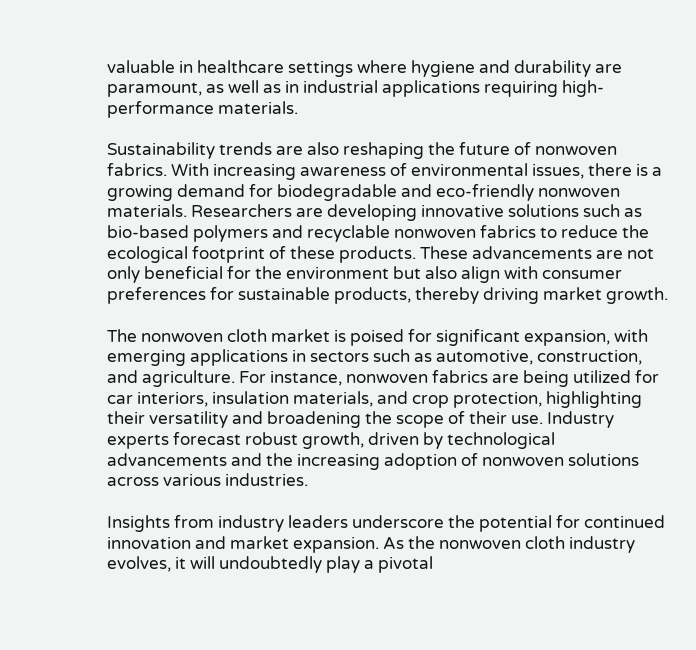valuable in healthcare settings where hygiene and durability are paramount, as well as in industrial applications requiring high-performance materials.

Sustainability trends are also reshaping the future of nonwoven fabrics. With increasing awareness of environmental issues, there is a growing demand for biodegradable and eco-friendly nonwoven materials. Researchers are developing innovative solutions such as bio-based polymers and recyclable nonwoven fabrics to reduce the ecological footprint of these products. These advancements are not only beneficial for the environment but also align with consumer preferences for sustainable products, thereby driving market growth.

The nonwoven cloth market is poised for significant expansion, with emerging applications in sectors such as automotive, construction, and agriculture. For instance, nonwoven fabrics are being utilized for car interiors, insulation materials, and crop protection, highlighting their versatility and broadening the scope of their use. Industry experts forecast robust growth, driven by technological advancements and the increasing adoption of nonwoven solutions across various industries.

Insights from industry leaders underscore the potential for continued innovation and market expansion. As the nonwoven cloth industry evolves, it will undoubtedly play a pivotal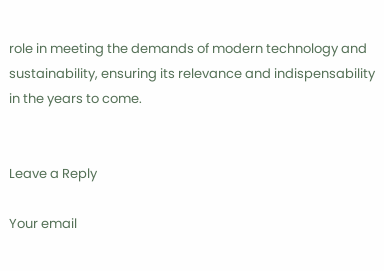role in meeting the demands of modern technology and sustainability, ensuring its relevance and indispensability in the years to come.


Leave a Reply

Your email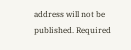address will not be published. Required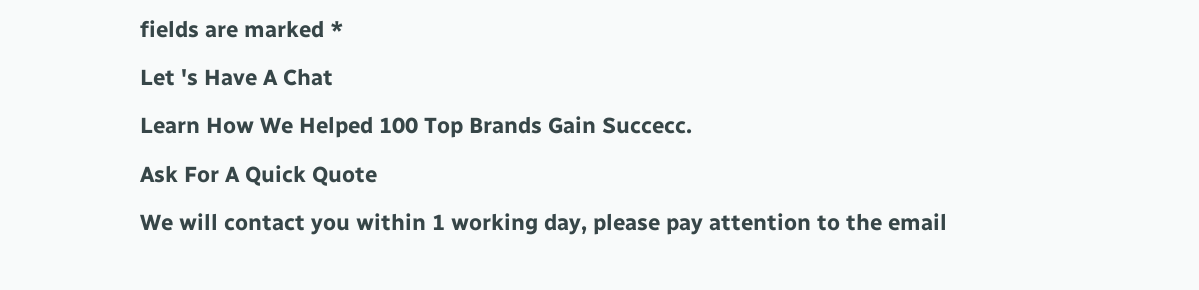fields are marked *

Let 's Have A Chat

Learn How We Helped 100 Top Brands Gain Succecc.

Ask For A Quick Quote

We will contact you within 1 working day, please pay attention to the email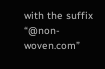with the suffix “@non-woven.com”